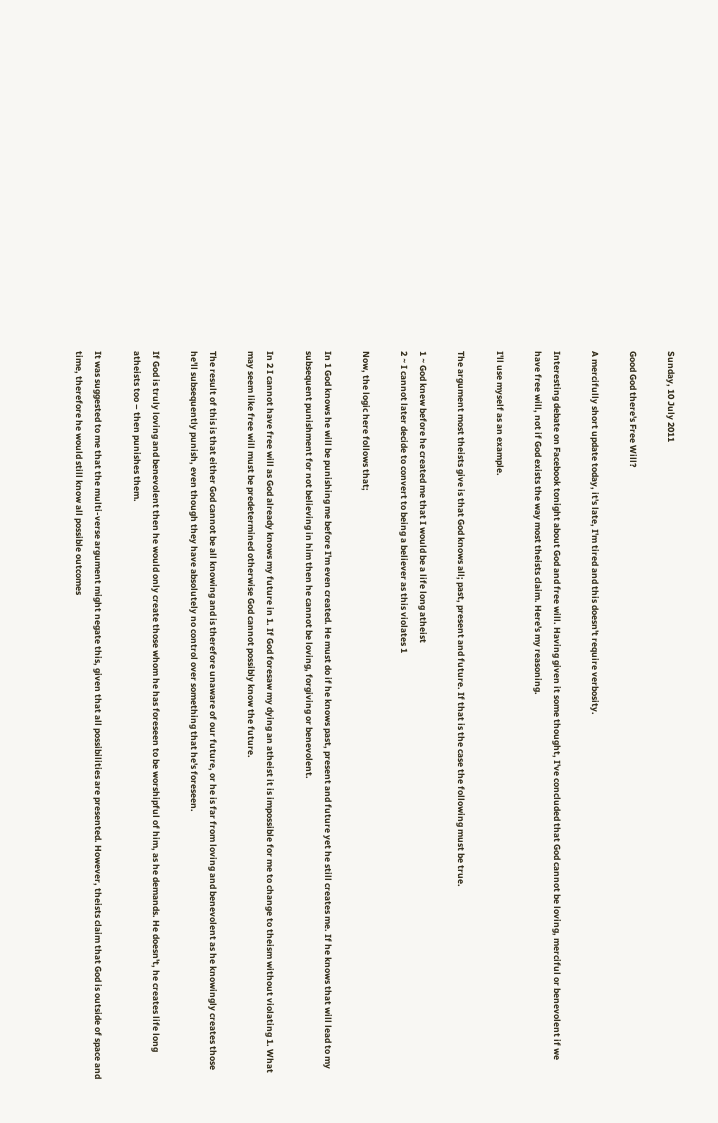Sunday, 10 July 2011

Good God there's Free Will?

A mercifully short update today, it's late, I'm tired and this doesn't require verbosity.

Interesting debate on Facebook tonight about God and free will. Having given it some thought, I've concluded that God cannot be loving, merciful or benevolent if we have free will, not if God exists the way most theists claim. Here's my reasoning.

I'll use myself as an example.

The argument most theists give is that God knows all; past, present and future. If that is the case the following must be true.

1 ~ God knew before he created me that I would be a life long atheist
2 ~ I cannot later decide to convert to being a believer as this violates 1

Now, the logic here follows that;

In 1 God knows he will be punishing me before I'm even created. He must do if he knows past, present and future yet he still creates me. If he knows that will lead to my subsequent punishment for not believing in him then he cannot be loving, forgiving or benevolent.

In 2 I cannot have free will as God already knows my future in 1. If God foresaw my dying an atheist it is impossible for me to change to theism without violating 1. What may seem like free will must be predetermined otherwise God cannot possibly know the future.

The result of this is that either God cannot be all knowing and is therefore unaware of our future, or he is far from loving and benevolent as he knowingly creates those he'll subsequently punish, even though they have absolutely no control over something that he's foreseen.

If God is truly loving and benevolent then he would only create those whom he has foreseen to be worshipful of him, as he demands. He doesn't, he creates life long atheists too – then punishes them.

It was suggested to me that the multi-verse argument might negate this, given that all possibilities are presented. However, theists claim that God is outside of space and time, therefore he would still know all possible outcomes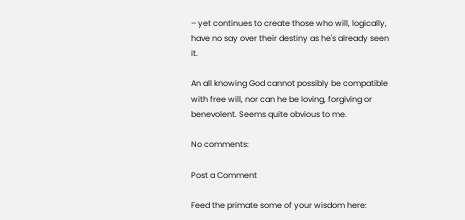– yet continues to create those who will, logically, have no say over their destiny as he's already seen it.

An all knowing God cannot possibly be compatible with free will, nor can he be loving, forgiving or benevolent. Seems quite obvious to me.

No comments:

Post a Comment

Feed the primate some of your wisdom here: